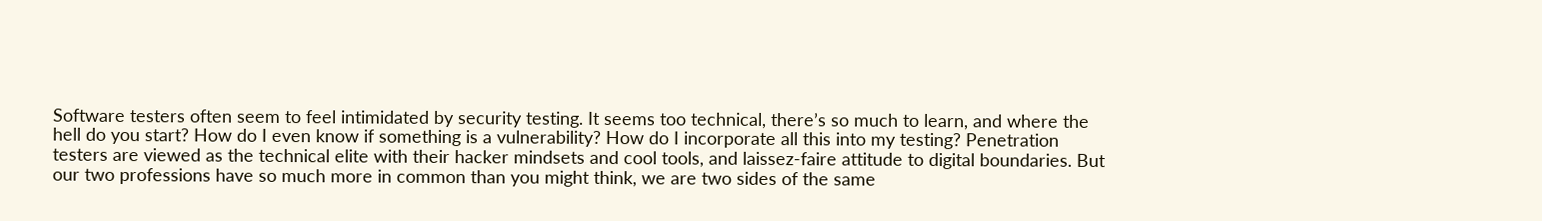Software testers often seem to feel intimidated by security testing. It seems too technical, there’s so much to learn, and where the hell do you start? How do I even know if something is a vulnerability? How do I incorporate all this into my testing? Penetration testers are viewed as the technical elite with their hacker mindsets and cool tools, and laissez-faire attitude to digital boundaries. But our two professions have so much more in common than you might think, we are two sides of the same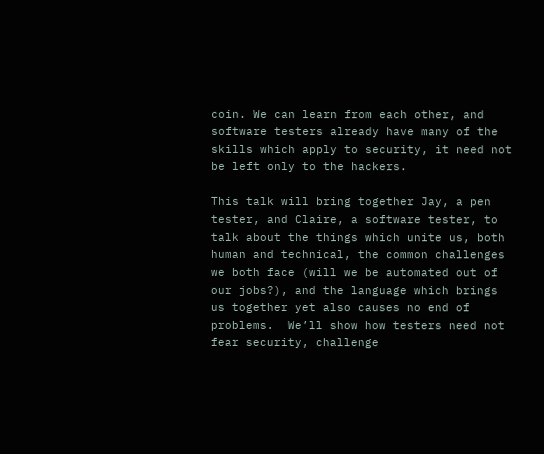coin. We can learn from each other, and software testers already have many of the skills which apply to security, it need not be left only to the hackers.

This talk will bring together Jay, a pen tester, and Claire, a software tester, to talk about the things which unite us, both human and technical, the common challenges we both face (will we be automated out of our jobs?), and the language which brings us together yet also causes no end of problems.  We’ll show how testers need not fear security, challenge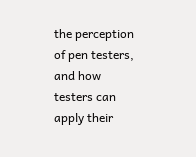the perception of pen testers, and how testers can apply their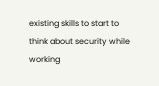existing skills to start to think about security while working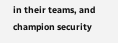in their teams, and champion security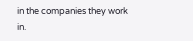in the companies they work in.